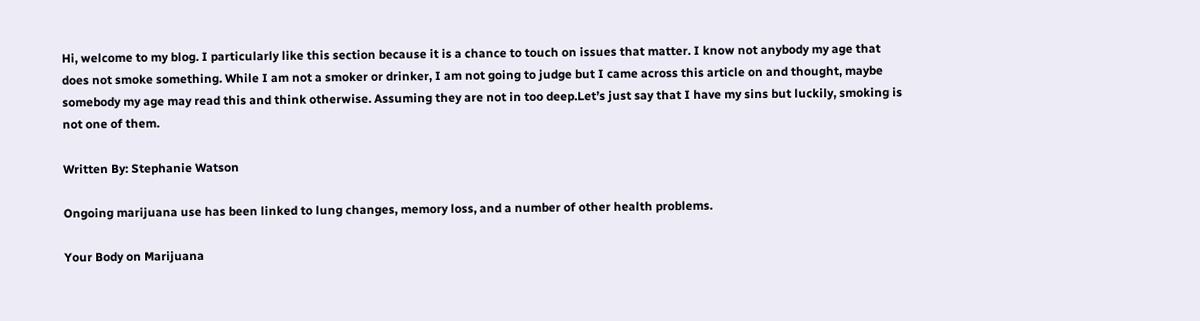Hi, welcome to my blog. I particularly like this section because it is a chance to touch on issues that matter. I know not anybody my age that does not smoke something. While I am not a smoker or drinker, I am not going to judge but I came across this article on and thought, maybe somebody my age may read this and think otherwise. Assuming they are not in too deep.Let’s just say that I have my sins but luckily, smoking is not one of them.

Written By: Stephanie Watson

Ongoing marijuana use has been linked to lung changes, memory loss, and a number of other health problems.

Your Body on Marijuana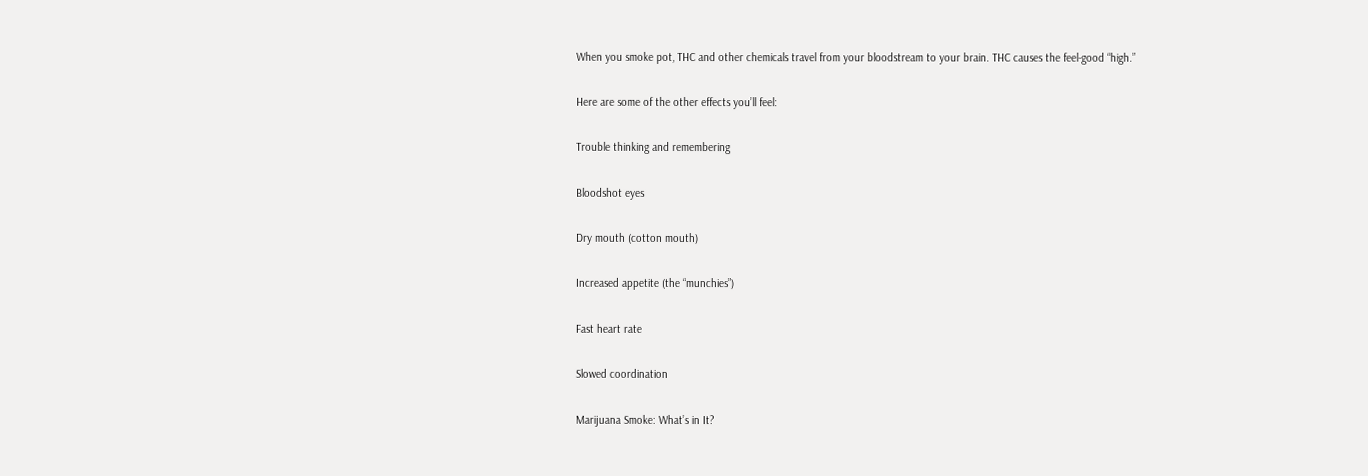When you smoke pot, THC and other chemicals travel from your bloodstream to your brain. THC causes the feel-good “high.”

Here are some of the other effects you’ll feel:

Trouble thinking and remembering

Bloodshot eyes

Dry mouth (cotton mouth)

Increased appetite (the “munchies”)

Fast heart rate

Slowed coordination

Marijuana Smoke: What’s in It?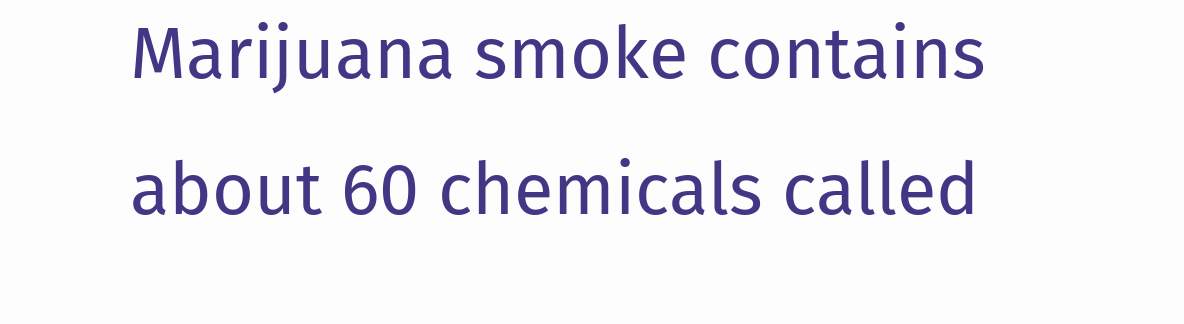Marijuana smoke contains about 60 chemicals called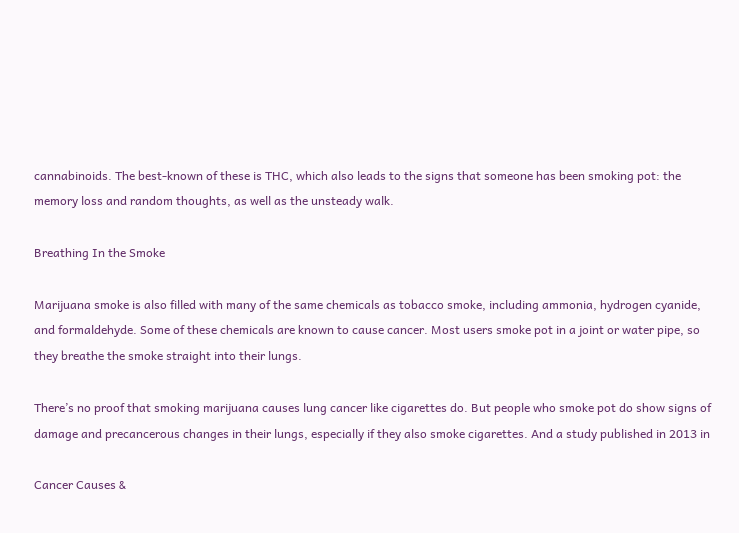cannabinoids. The best-known of these is THC, which also leads to the signs that someone has been smoking pot: the memory loss and random thoughts, as well as the unsteady walk.

Breathing In the Smoke

Marijuana smoke is also filled with many of the same chemicals as tobacco smoke, including ammonia, hydrogen cyanide, and formaldehyde. Some of these chemicals are known to cause cancer. Most users smoke pot in a joint or water pipe, so they breathe the smoke straight into their lungs.

There’s no proof that smoking marijuana causes lung cancer like cigarettes do. But people who smoke pot do show signs of damage and precancerous changes in their lungs, especially if they also smoke cigarettes. And a study published in 2013 in

Cancer Causes &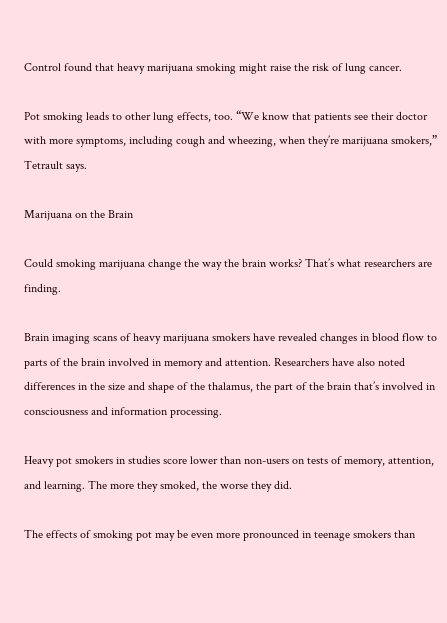Control found that heavy marijuana smoking might raise the risk of lung cancer.

Pot smoking leads to other lung effects, too. “We know that patients see their doctor with more symptoms, including cough and wheezing, when they’re marijuana smokers,” Tetrault says.

Marijuana on the Brain

Could smoking marijuana change the way the brain works? That’s what researchers are finding.

Brain imaging scans of heavy marijuana smokers have revealed changes in blood flow to parts of the brain involved in memory and attention. Researchers have also noted differences in the size and shape of the thalamus, the part of the brain that’s involved in consciousness and information processing.

Heavy pot smokers in studies score lower than non-users on tests of memory, attention, and learning. The more they smoked, the worse they did.

The effects of smoking pot may be even more pronounced in teenage smokers than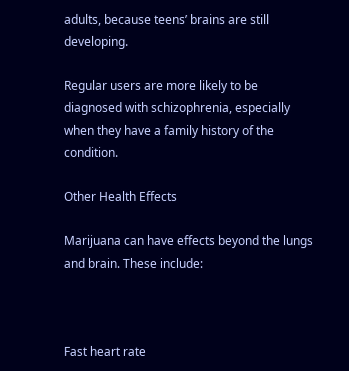adults, because teens’ brains are still developing.

Regular users are more likely to be diagnosed with schizophrenia, especially when they have a family history of the condition.

Other Health Effects

Marijuana can have effects beyond the lungs and brain. These include:



Fast heart rate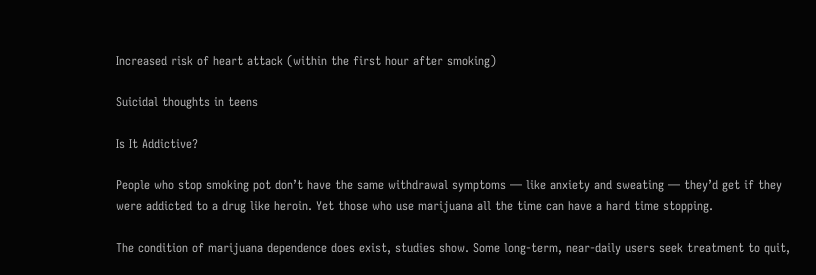Increased risk of heart attack (within the first hour after smoking)

Suicidal thoughts in teens

Is It Addictive?

People who stop smoking pot don’t have the same withdrawal symptoms — like anxiety and sweating — they’d get if they were addicted to a drug like heroin. Yet those who use marijuana all the time can have a hard time stopping.

The condition of marijuana dependence does exist, studies show. Some long-term, near-daily users seek treatment to quit,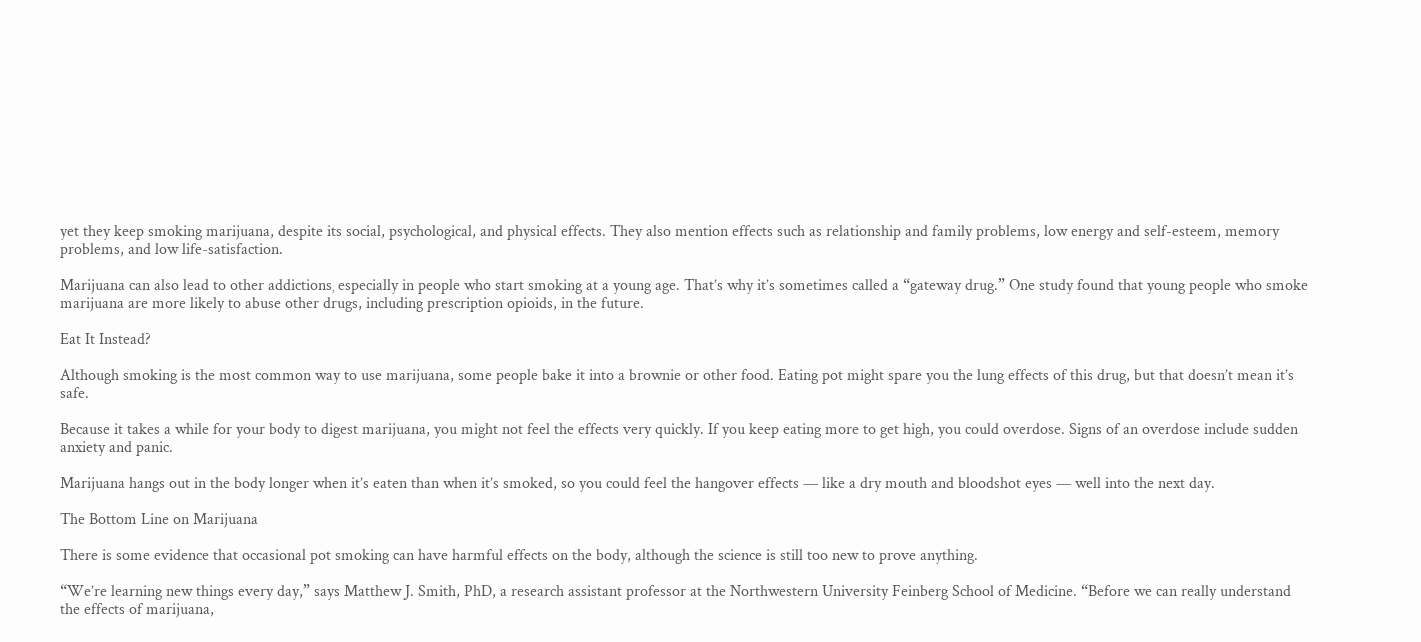yet they keep smoking marijuana, despite its social, psychological, and physical effects. They also mention effects such as relationship and family problems, low energy and self-esteem, memory problems, and low life-satisfaction.

Marijuana can also lead to other addictions¸ especially in people who start smoking at a young age. That’s why it’s sometimes called a “gateway drug.” One study found that young people who smoke marijuana are more likely to abuse other drugs, including prescription opioids, in the future.

Eat It Instead?

Although smoking is the most common way to use marijuana, some people bake it into a brownie or other food. Eating pot might spare you the lung effects of this drug, but that doesn’t mean it’s safe.

Because it takes a while for your body to digest marijuana, you might not feel the effects very quickly. If you keep eating more to get high, you could overdose. Signs of an overdose include sudden anxiety and panic.

Marijuana hangs out in the body longer when it’s eaten than when it’s smoked, so you could feel the hangover effects — like a dry mouth and bloodshot eyes — well into the next day.

The Bottom Line on Marijuana

There is some evidence that occasional pot smoking can have harmful effects on the body, although the science is still too new to prove anything.

“We’re learning new things every day,” says Matthew J. Smith, PhD, a research assistant professor at the Northwestern University Feinberg School of Medicine. “Before we can really understand the effects of marijuana,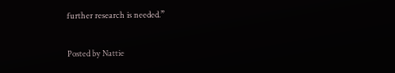further research is needed.”

Posted by Nattie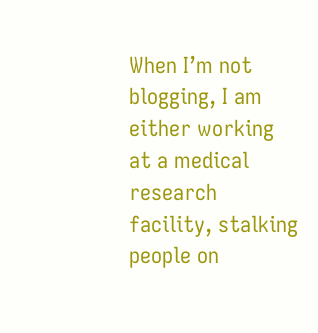When I’m not blogging, I am either working at a medical research facility, stalking people on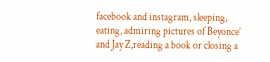facebook and instagram, sleeping, eating, admiring pictures of Beyonce’ and Jay Z,reading a book or closing a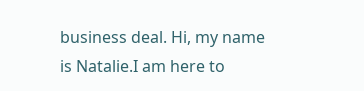business deal. Hi, my name is Natalie.I am here to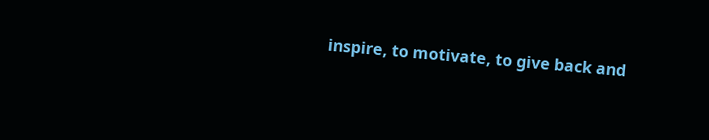inspire, to motivate, to give back and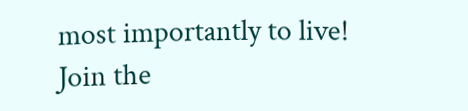most importantly to live! Join the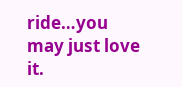ride…you may just love it.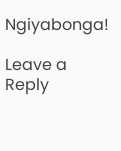Ngiyabonga!

Leave a Reply